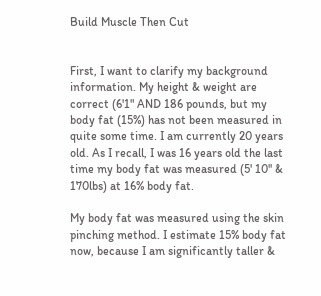Build Muscle Then Cut


First, I want to clarify my background information. My height & weight are correct (6'1" AND 186 pounds, but my body fat (15%) has not been measured in quite some time. I am currently 20 years old. As I recall, I was 16 years old the last time my body fat was measured (5' 10'' & 170lbs) at 16% body fat.

My body fat was measured using the skin pinching method. I estimate 15% body fat now, because I am significantly taller &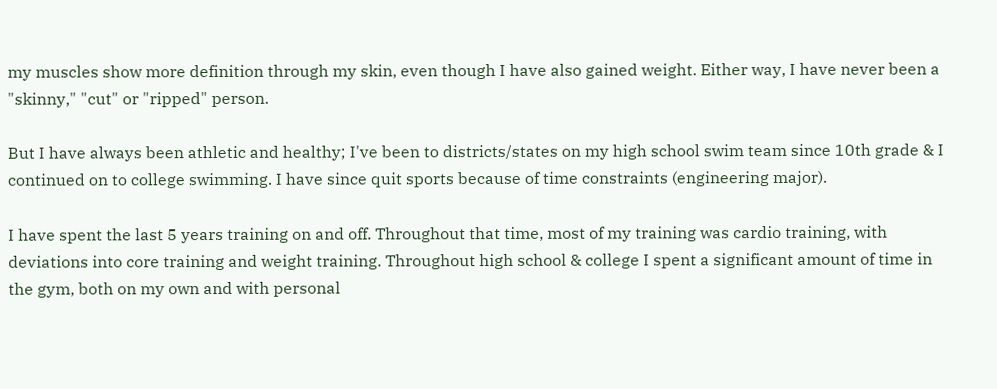my muscles show more definition through my skin, even though I have also gained weight. Either way, I have never been a "skinny," "cut" or "ripped" person.

But I have always been athletic and healthy; I've been to districts/states on my high school swim team since 10th grade & I continued on to college swimming. I have since quit sports because of time constraints (engineering major).

I have spent the last 5 years training on and off. Throughout that time, most of my training was cardio training, with deviations into core training and weight training. Throughout high school & college I spent a significant amount of time in the gym, both on my own and with personal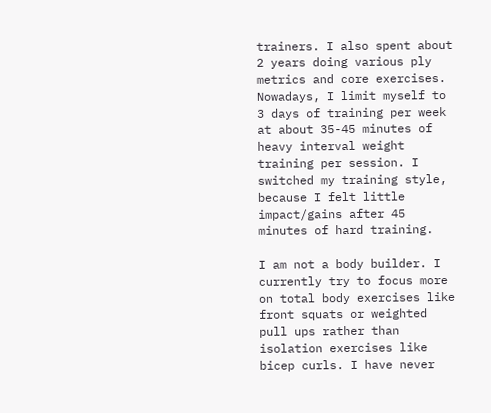trainers. I also spent about 2 years doing various ply metrics and core exercises. Nowadays, I limit myself to 3 days of training per week at about 35-45 minutes of heavy interval weight training per session. I switched my training style, because I felt little impact/gains after 45 minutes of hard training.

I am not a body builder. I currently try to focus more on total body exercises like front squats or weighted pull ups rather than isolation exercises like bicep curls. I have never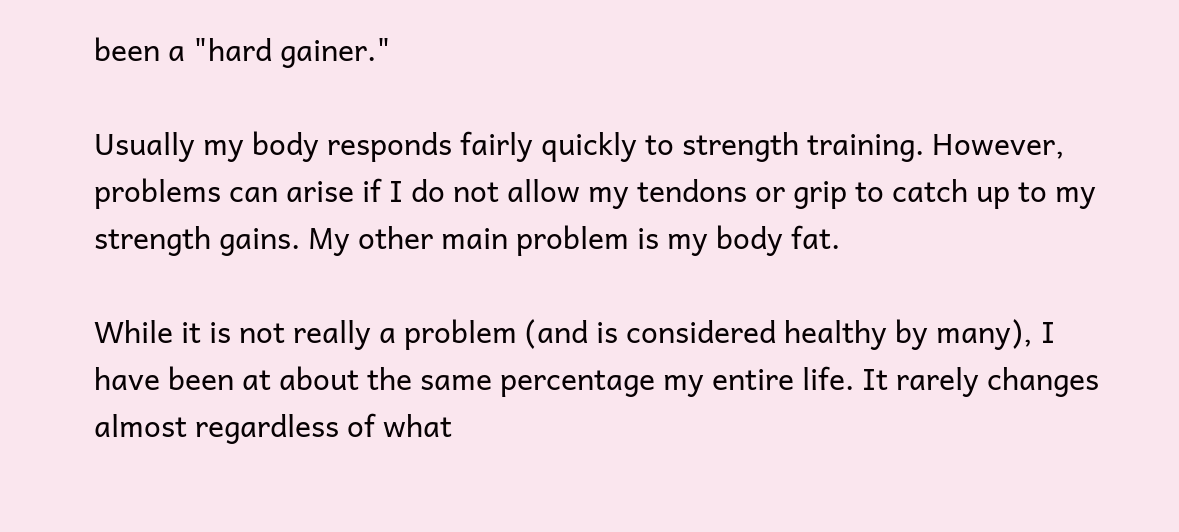been a "hard gainer."

Usually my body responds fairly quickly to strength training. However, problems can arise if I do not allow my tendons or grip to catch up to my strength gains. My other main problem is my body fat.

While it is not really a problem (and is considered healthy by many), I have been at about the same percentage my entire life. It rarely changes almost regardless of what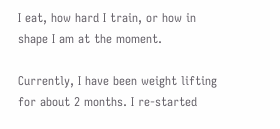I eat, how hard I train, or how in shape I am at the moment.

Currently, I have been weight lifting for about 2 months. I re-started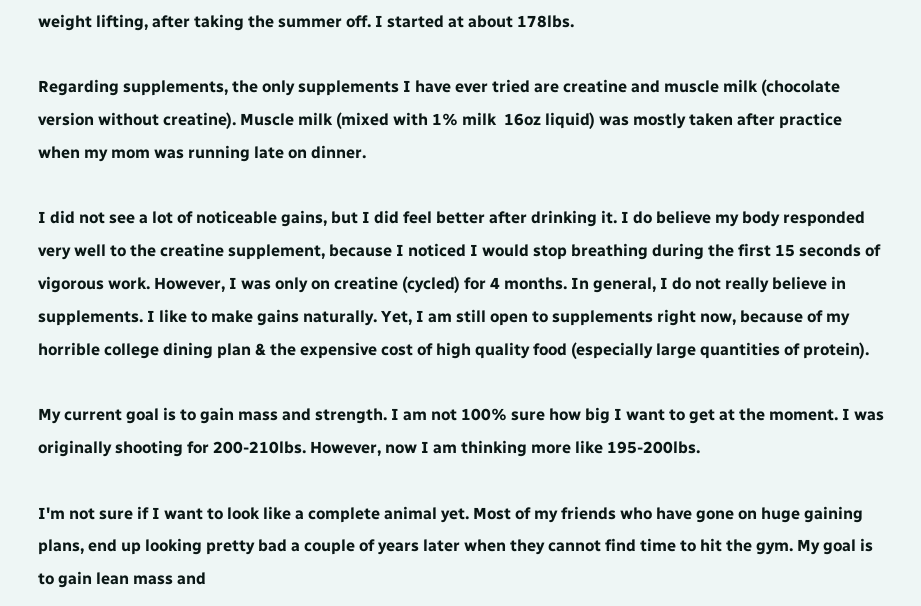weight lifting, after taking the summer off. I started at about 178lbs.

Regarding supplements, the only supplements I have ever tried are creatine and muscle milk (chocolate version without creatine). Muscle milk (mixed with 1% milk  16oz liquid) was mostly taken after practice when my mom was running late on dinner.

I did not see a lot of noticeable gains, but I did feel better after drinking it. I do believe my body responded very well to the creatine supplement, because I noticed I would stop breathing during the first 15 seconds of vigorous work. However, I was only on creatine (cycled) for 4 months. In general, I do not really believe in supplements. I like to make gains naturally. Yet, I am still open to supplements right now, because of my horrible college dining plan & the expensive cost of high quality food (especially large quantities of protein).

My current goal is to gain mass and strength. I am not 100% sure how big I want to get at the moment. I was originally shooting for 200-210lbs. However, now I am thinking more like 195-200lbs.

I'm not sure if I want to look like a complete animal yet. Most of my friends who have gone on huge gaining plans, end up looking pretty bad a couple of years later when they cannot find time to hit the gym. My goal is to gain lean mass and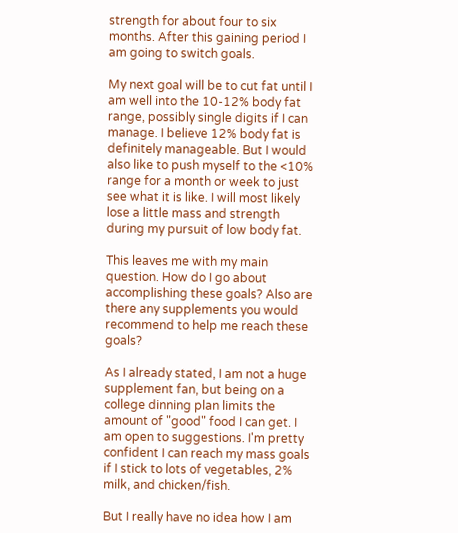strength for about four to six months. After this gaining period I am going to switch goals.

My next goal will be to cut fat until I am well into the 10-12% body fat range, possibly single digits if I can manage. I believe 12% body fat is definitely manageable. But I would also like to push myself to the <10% range for a month or week to just see what it is like. I will most likely lose a little mass and strength during my pursuit of low body fat.

This leaves me with my main question. How do I go about accomplishing these goals? Also are there any supplements you would recommend to help me reach these goals?

As I already stated, I am not a huge supplement fan, but being on a college dinning plan limits the amount of "good" food I can get. I am open to suggestions. I'm pretty confident I can reach my mass goals if I stick to lots of vegetables, 2% milk, and chicken/fish.

But I really have no idea how I am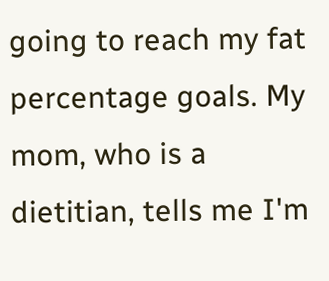going to reach my fat percentage goals. My mom, who is a dietitian, tells me I'm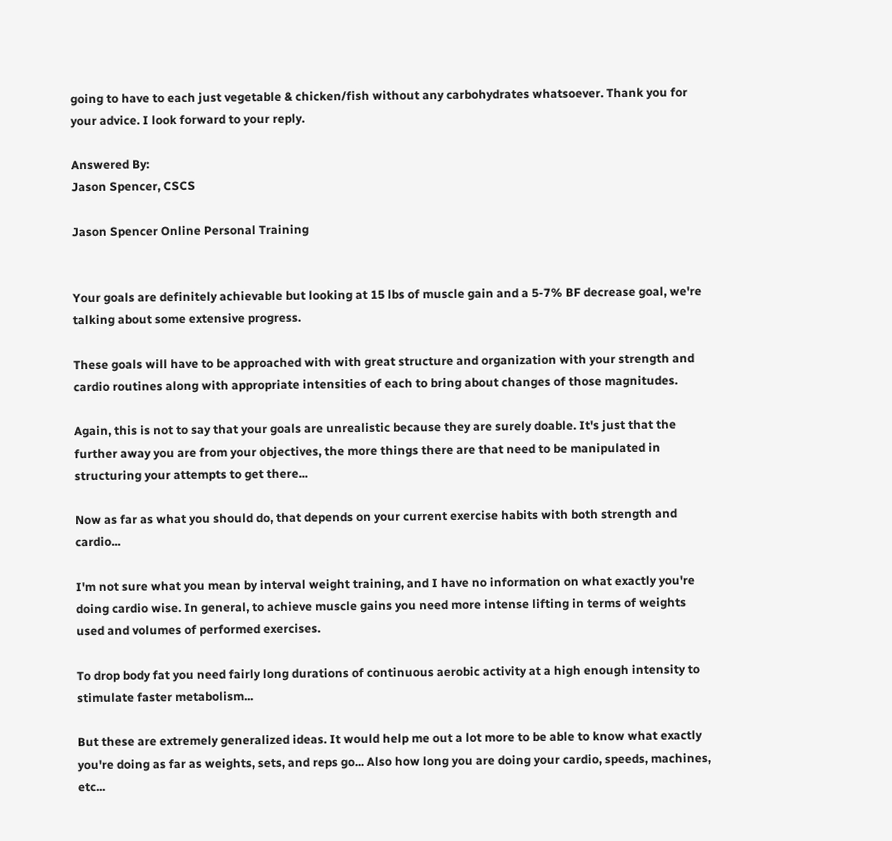going to have to each just vegetable & chicken/fish without any carbohydrates whatsoever. Thank you for your advice. I look forward to your reply.

Answered By:
Jason Spencer, CSCS

Jason Spencer Online Personal Training


Your goals are definitely achievable but looking at 15 lbs of muscle gain and a 5-7% BF decrease goal, we're talking about some extensive progress.

These goals will have to be approached with with great structure and organization with your strength and cardio routines along with appropriate intensities of each to bring about changes of those magnitudes.

Again, this is not to say that your goals are unrealistic because they are surely doable. It's just that the further away you are from your objectives, the more things there are that need to be manipulated in structuring your attempts to get there...

Now as far as what you should do, that depends on your current exercise habits with both strength and cardio...

I'm not sure what you mean by interval weight training, and I have no information on what exactly you're doing cardio wise. In general, to achieve muscle gains you need more intense lifting in terms of weights used and volumes of performed exercises.

To drop body fat you need fairly long durations of continuous aerobic activity at a high enough intensity to stimulate faster metabolism...

But these are extremely generalized ideas. It would help me out a lot more to be able to know what exactly you're doing as far as weights, sets, and reps go... Also how long you are doing your cardio, speeds, machines, etc...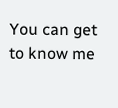You can get to know me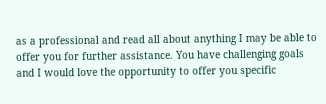as a professional and read all about anything I may be able to offer you for further assistance. You have challenging goals and I would love the opportunity to offer you specific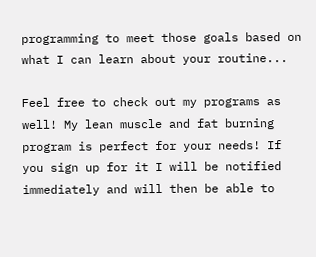programming to meet those goals based on what I can learn about your routine...

Feel free to check out my programs as well! My lean muscle and fat burning program is perfect for your needs! If you sign up for it I will be notified immediately and will then be able to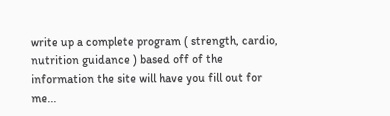write up a complete program ( strength, cardio, nutrition guidance ) based off of the information the site will have you fill out for me...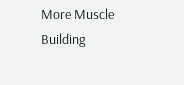More Muscle Building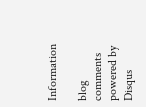Information

blog comments powered by Disqus